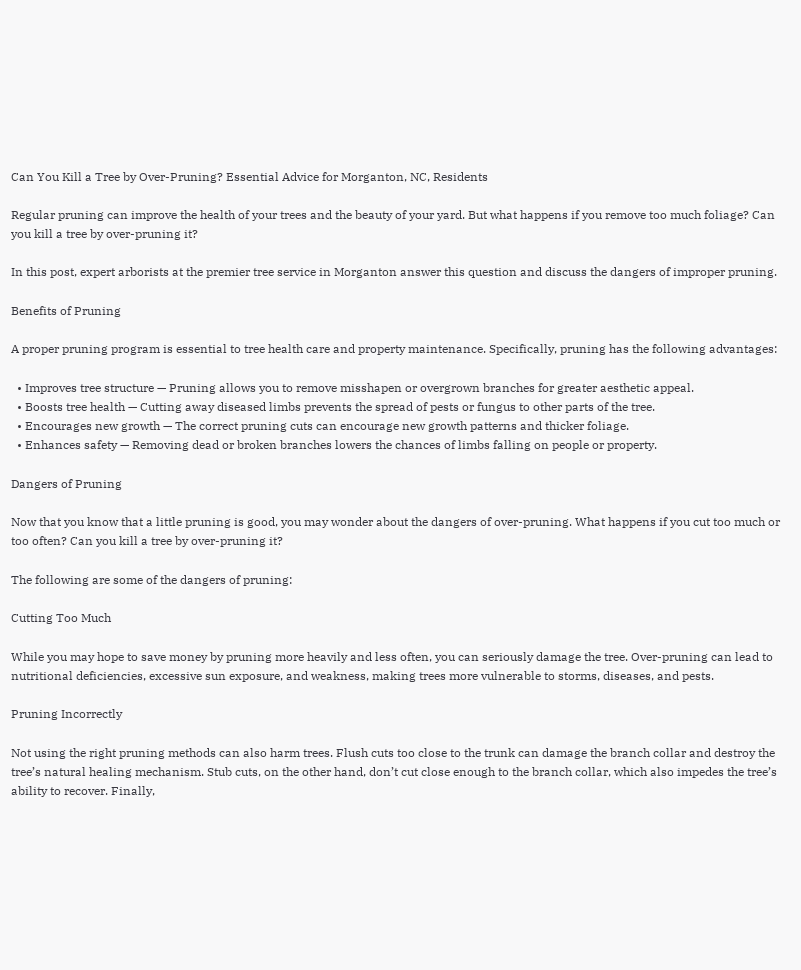Can You Kill a Tree by Over-Pruning? Essential Advice for Morganton, NC, Residents

Regular pruning can improve the health of your trees and the beauty of your yard. But what happens if you remove too much foliage? Can you kill a tree by over-pruning it?

In this post, expert arborists at the premier tree service in Morganton answer this question and discuss the dangers of improper pruning.

Benefits of Pruning

A proper pruning program is essential to tree health care and property maintenance. Specifically, pruning has the following advantages:

  • Improves tree structure — Pruning allows you to remove misshapen or overgrown branches for greater aesthetic appeal.
  • Boosts tree health — Cutting away diseased limbs prevents the spread of pests or fungus to other parts of the tree.
  • Encourages new growth — The correct pruning cuts can encourage new growth patterns and thicker foliage.
  • Enhances safety — Removing dead or broken branches lowers the chances of limbs falling on people or property.

Dangers of Pruning

Now that you know that a little pruning is good, you may wonder about the dangers of over-pruning. What happens if you cut too much or too often? Can you kill a tree by over-pruning it?

The following are some of the dangers of pruning:

Cutting Too Much

While you may hope to save money by pruning more heavily and less often, you can seriously damage the tree. Over-pruning can lead to nutritional deficiencies, excessive sun exposure, and weakness, making trees more vulnerable to storms, diseases, and pests.

Pruning Incorrectly

Not using the right pruning methods can also harm trees. Flush cuts too close to the trunk can damage the branch collar and destroy the tree’s natural healing mechanism. Stub cuts, on the other hand, don’t cut close enough to the branch collar, which also impedes the tree’s ability to recover. Finally,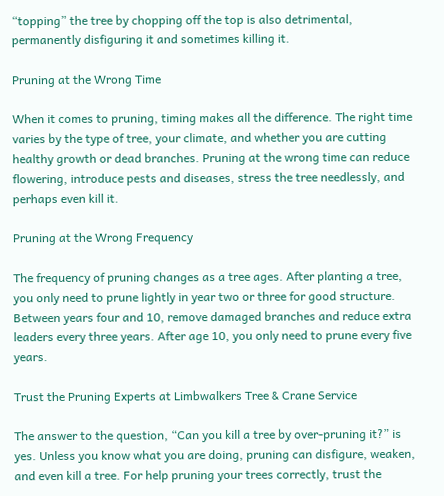“topping” the tree by chopping off the top is also detrimental, permanently disfiguring it and sometimes killing it.

Pruning at the Wrong Time

When it comes to pruning, timing makes all the difference. The right time varies by the type of tree, your climate, and whether you are cutting healthy growth or dead branches. Pruning at the wrong time can reduce flowering, introduce pests and diseases, stress the tree needlessly, and perhaps even kill it.

Pruning at the Wrong Frequency

The frequency of pruning changes as a tree ages. After planting a tree, you only need to prune lightly in year two or three for good structure. Between years four and 10, remove damaged branches and reduce extra leaders every three years. After age 10, you only need to prune every five years.

Trust the Pruning Experts at Limbwalkers Tree & Crane Service

The answer to the question, “Can you kill a tree by over-pruning it?” is yes. Unless you know what you are doing, pruning can disfigure, weaken, and even kill a tree. For help pruning your trees correctly, trust the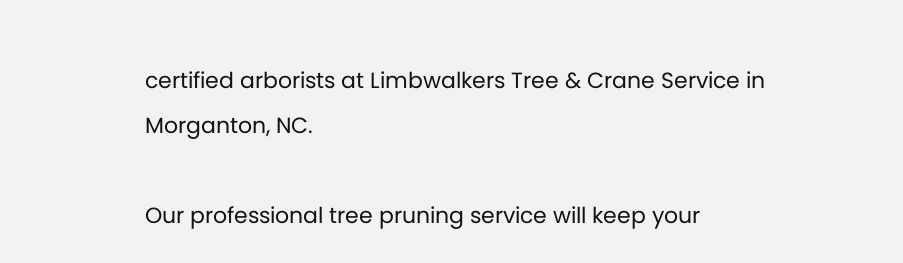certified arborists at Limbwalkers Tree & Crane Service in Morganton, NC.

Our professional tree pruning service will keep your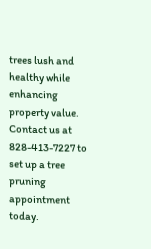trees lush and healthy while enhancing property value. Contact us at 828-413-7227 to set up a tree pruning appointment today.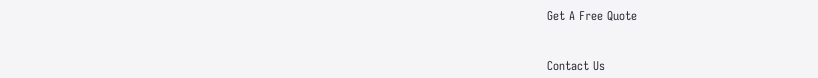Get A Free Quote


Contact Us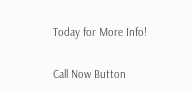Today for More Info!


Call Now Button